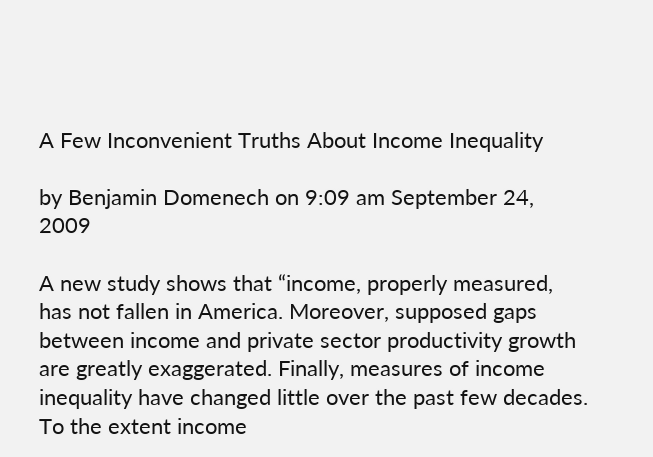A Few Inconvenient Truths About Income Inequality

by Benjamin Domenech on 9:09 am September 24, 2009

A new study shows that “income, properly measured, has not fallen in America. Moreover, supposed gaps between income and private sector productivity growth are greatly exaggerated. Finally, measures of income inequality have changed little over the past few decades. To the extent income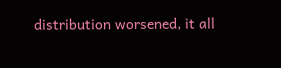distribution worsened, it all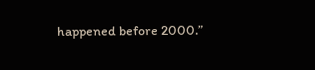happened before 2000.”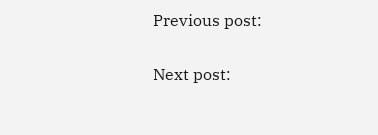Previous post:

Next post: